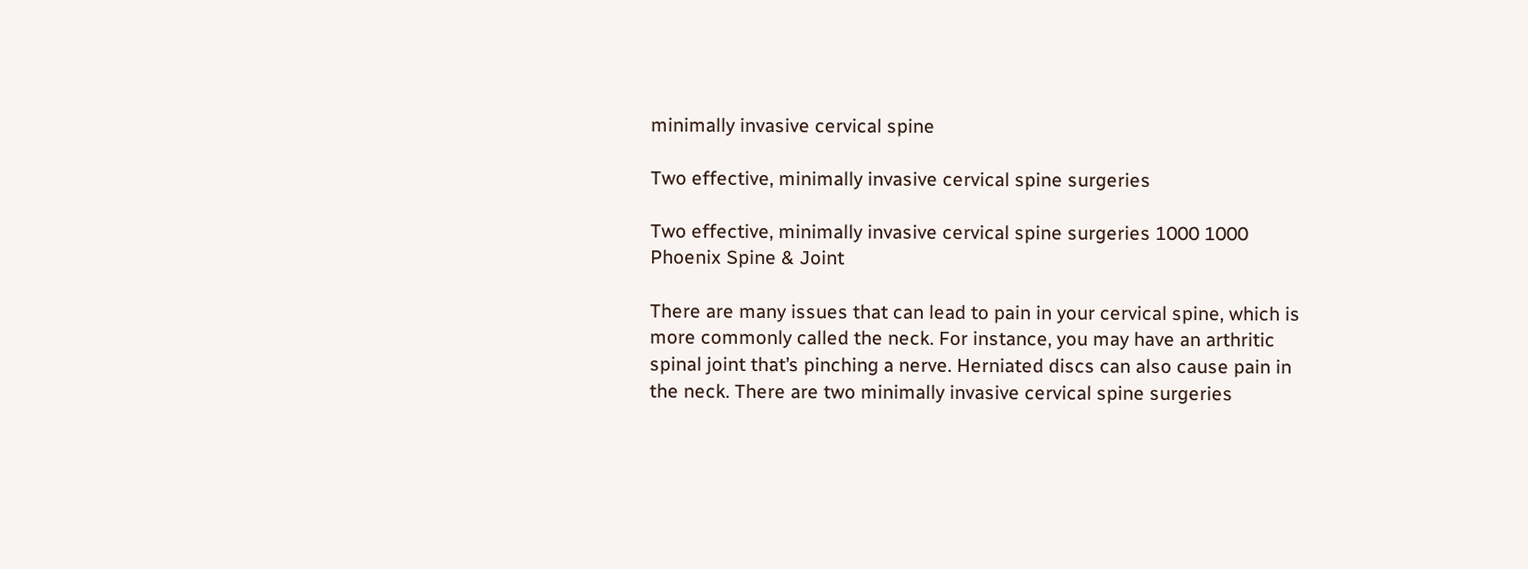minimally invasive cervical spine

Two effective, minimally invasive cervical spine surgeries

Two effective, minimally invasive cervical spine surgeries 1000 1000 Phoenix Spine & Joint

There are many issues that can lead to pain in your cervical spine, which is more commonly called the neck. For instance, you may have an arthritic spinal joint that’s pinching a nerve. Herniated discs can also cause pain in the neck. There are two minimally invasive cervical spine surgeries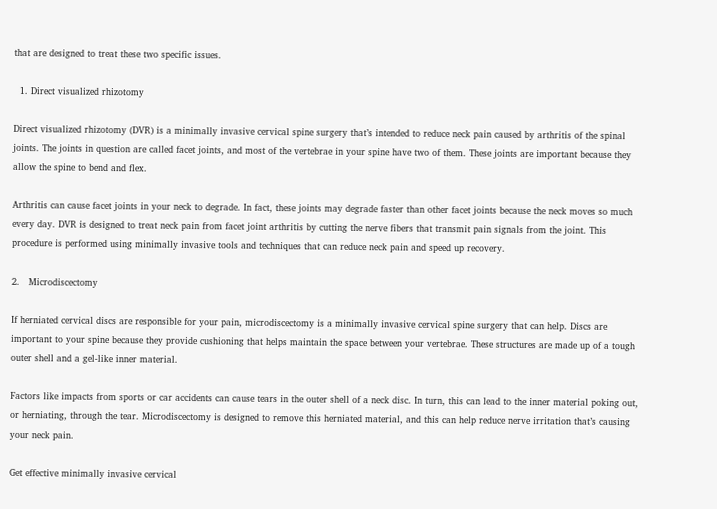that are designed to treat these two specific issues.

  1. Direct visualized rhizotomy

Direct visualized rhizotomy (DVR) is a minimally invasive cervical spine surgery that’s intended to reduce neck pain caused by arthritis of the spinal joints. The joints in question are called facet joints, and most of the vertebrae in your spine have two of them. These joints are important because they allow the spine to bend and flex.

Arthritis can cause facet joints in your neck to degrade. In fact, these joints may degrade faster than other facet joints because the neck moves so much every day. DVR is designed to treat neck pain from facet joint arthritis by cutting the nerve fibers that transmit pain signals from the joint. This procedure is performed using minimally invasive tools and techniques that can reduce neck pain and speed up recovery.

2.   Microdiscectomy

If herniated cervical discs are responsible for your pain, microdiscectomy is a minimally invasive cervical spine surgery that can help. Discs are important to your spine because they provide cushioning that helps maintain the space between your vertebrae. These structures are made up of a tough outer shell and a gel-like inner material.

Factors like impacts from sports or car accidents can cause tears in the outer shell of a neck disc. In turn, this can lead to the inner material poking out, or herniating, through the tear. Microdiscectomy is designed to remove this herniated material, and this can help reduce nerve irritation that’s causing your neck pain.

Get effective minimally invasive cervical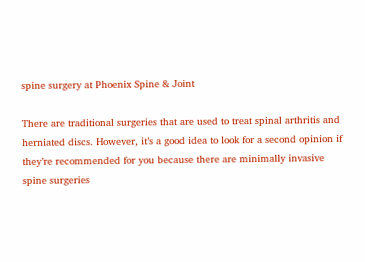spine surgery at Phoenix Spine & Joint

There are traditional surgeries that are used to treat spinal arthritis and herniated discs. However, it’s a good idea to look for a second opinion if they’re recommended for you because there are minimally invasive spine surgeries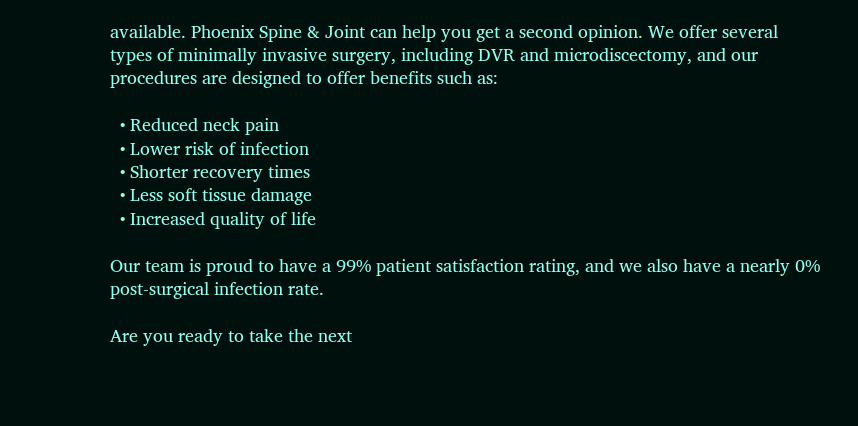available. Phoenix Spine & Joint can help you get a second opinion. We offer several types of minimally invasive surgery, including DVR and microdiscectomy, and our procedures are designed to offer benefits such as:

  • Reduced neck pain
  • Lower risk of infection
  • Shorter recovery times
  • Less soft tissue damage
  • Increased quality of life

Our team is proud to have a 99% patient satisfaction rating, and we also have a nearly 0% post-surgical infection rate.

Are you ready to take the next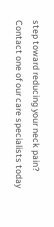step toward reducing your neck pain? Contact one of our care specialists today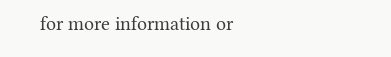for more information or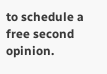to schedule a free second opinion.